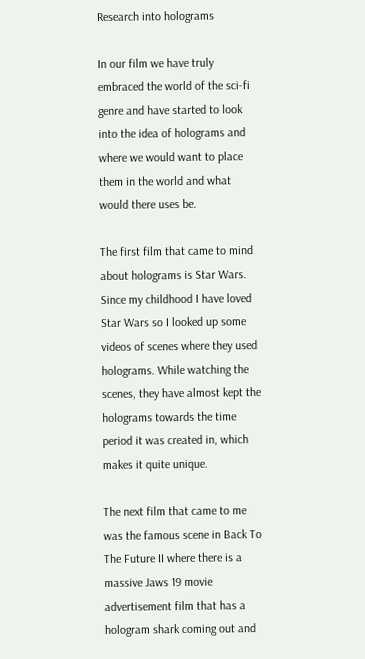Research into holograms

In our film we have truly embraced the world of the sci-fi genre and have started to look into the idea of holograms and where we would want to place them in the world and what would there uses be.

The first film that came to mind about holograms is Star Wars. Since my childhood I have loved Star Wars so I looked up some videos of scenes where they used holograms. While watching the scenes, they have almost kept the holograms towards the time period it was created in, which makes it quite unique.

The next film that came to me was the famous scene in Back To The Future II where there is a massive Jaws 19 movie advertisement film that has a hologram shark coming out and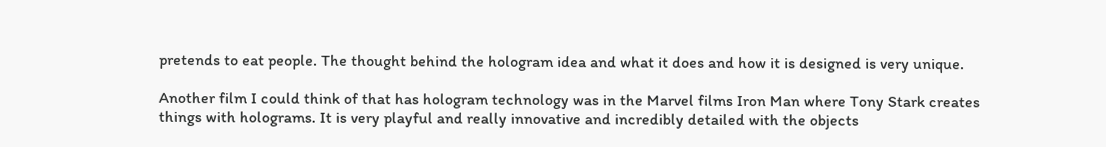pretends to eat people. The thought behind the hologram idea and what it does and how it is designed is very unique.

Another film I could think of that has hologram technology was in the Marvel films Iron Man where Tony Stark creates things with holograms. It is very playful and really innovative and incredibly detailed with the objects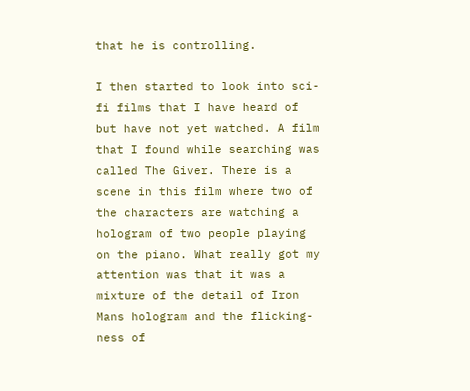that he is controlling.

I then started to look into sci-fi films that I have heard of but have not yet watched. A film that I found while searching was called The Giver. There is a scene in this film where two of the characters are watching a hologram of two people playing on the piano. What really got my attention was that it was a mixture of the detail of Iron Mans hologram and the flicking-ness of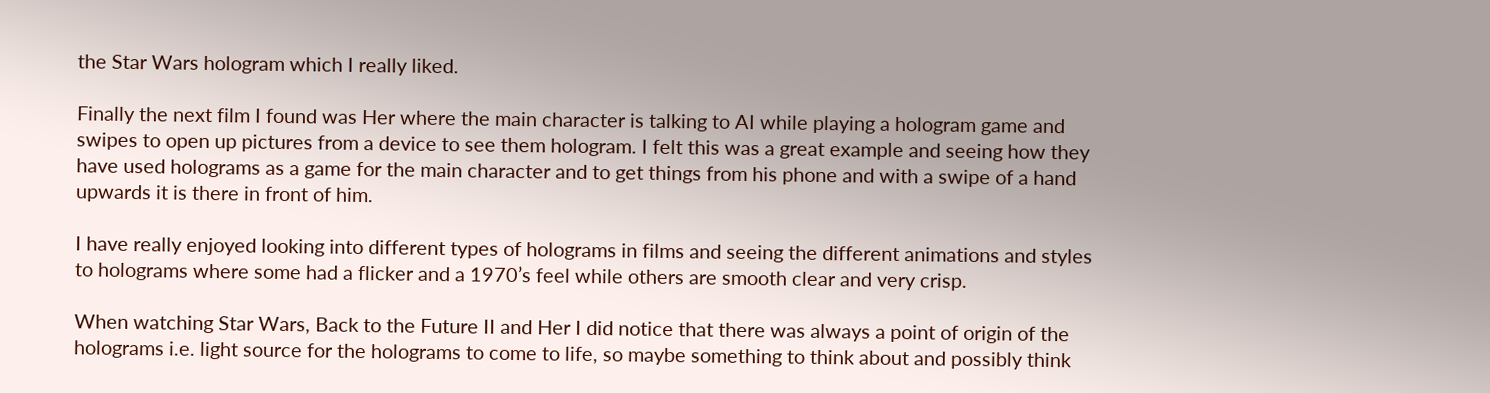the Star Wars hologram which I really liked.

Finally the next film I found was Her where the main character is talking to AI while playing a hologram game and swipes to open up pictures from a device to see them hologram. I felt this was a great example and seeing how they have used holograms as a game for the main character and to get things from his phone and with a swipe of a hand upwards it is there in front of him.

I have really enjoyed looking into different types of holograms in films and seeing the different animations and styles to holograms where some had a flicker and a 1970’s feel while others are smooth clear and very crisp.

When watching Star Wars, Back to the Future II and Her I did notice that there was always a point of origin of the holograms i.e. light source for the holograms to come to life, so maybe something to think about and possibly think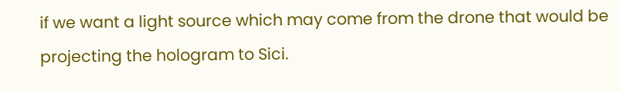if we want a light source which may come from the drone that would be projecting the hologram to Sici.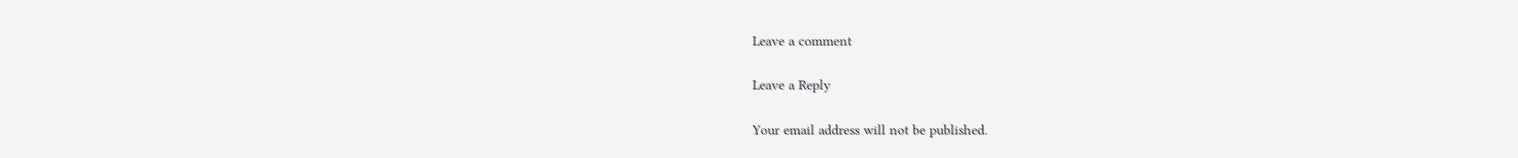Leave a comment

Leave a Reply

Your email address will not be published.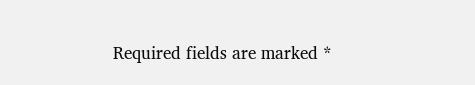Required fields are marked *